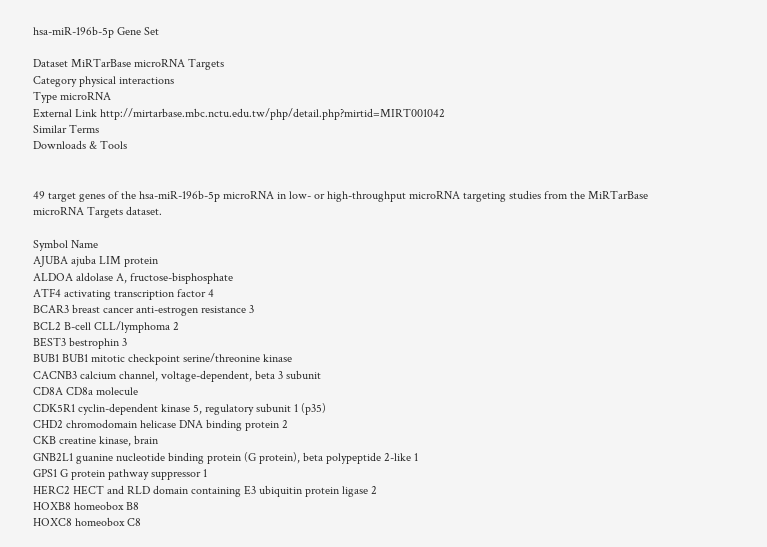hsa-miR-196b-5p Gene Set

Dataset MiRTarBase microRNA Targets
Category physical interactions
Type microRNA
External Link http://mirtarbase.mbc.nctu.edu.tw/php/detail.php?mirtid=MIRT001042
Similar Terms
Downloads & Tools


49 target genes of the hsa-miR-196b-5p microRNA in low- or high-throughput microRNA targeting studies from the MiRTarBase microRNA Targets dataset.

Symbol Name
AJUBA ajuba LIM protein
ALDOA aldolase A, fructose-bisphosphate
ATF4 activating transcription factor 4
BCAR3 breast cancer anti-estrogen resistance 3
BCL2 B-cell CLL/lymphoma 2
BEST3 bestrophin 3
BUB1 BUB1 mitotic checkpoint serine/threonine kinase
CACNB3 calcium channel, voltage-dependent, beta 3 subunit
CD8A CD8a molecule
CDK5R1 cyclin-dependent kinase 5, regulatory subunit 1 (p35)
CHD2 chromodomain helicase DNA binding protein 2
CKB creatine kinase, brain
GNB2L1 guanine nucleotide binding protein (G protein), beta polypeptide 2-like 1
GPS1 G protein pathway suppressor 1
HERC2 HECT and RLD domain containing E3 ubiquitin protein ligase 2
HOXB8 homeobox B8
HOXC8 homeobox C8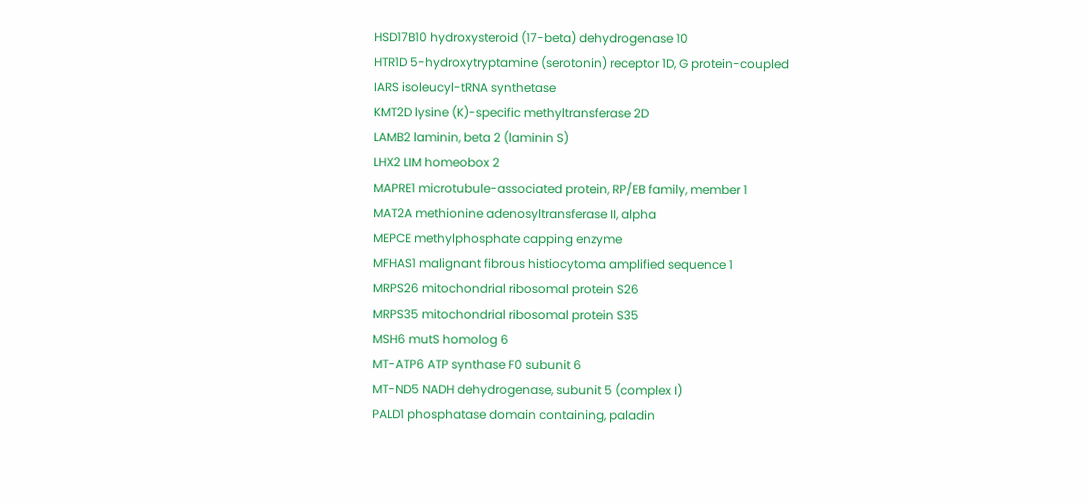HSD17B10 hydroxysteroid (17-beta) dehydrogenase 10
HTR1D 5-hydroxytryptamine (serotonin) receptor 1D, G protein-coupled
IARS isoleucyl-tRNA synthetase
KMT2D lysine (K)-specific methyltransferase 2D
LAMB2 laminin, beta 2 (laminin S)
LHX2 LIM homeobox 2
MAPRE1 microtubule-associated protein, RP/EB family, member 1
MAT2A methionine adenosyltransferase II, alpha
MEPCE methylphosphate capping enzyme
MFHAS1 malignant fibrous histiocytoma amplified sequence 1
MRPS26 mitochondrial ribosomal protein S26
MRPS35 mitochondrial ribosomal protein S35
MSH6 mutS homolog 6
MT-ATP6 ATP synthase F0 subunit 6
MT-ND5 NADH dehydrogenase, subunit 5 (complex I)
PALD1 phosphatase domain containing, paladin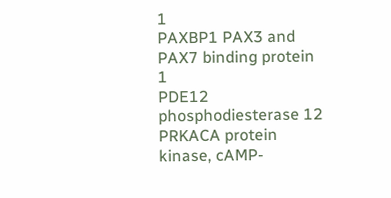1
PAXBP1 PAX3 and PAX7 binding protein 1
PDE12 phosphodiesterase 12
PRKACA protein kinase, cAMP-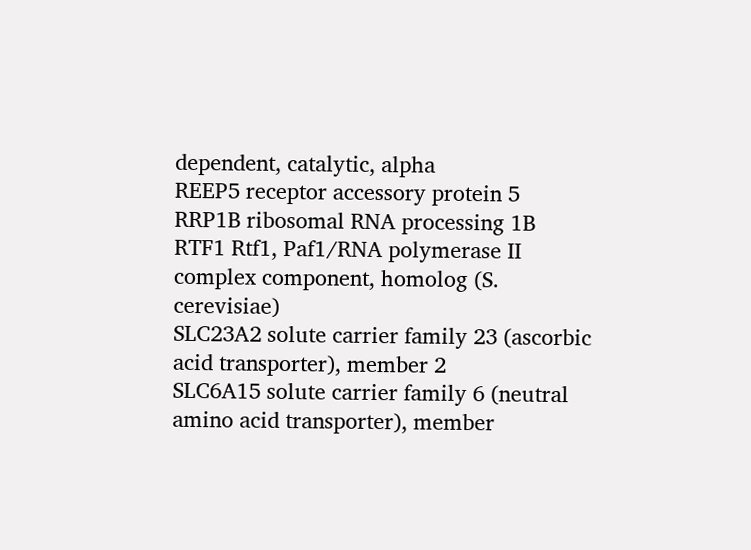dependent, catalytic, alpha
REEP5 receptor accessory protein 5
RRP1B ribosomal RNA processing 1B
RTF1 Rtf1, Paf1/RNA polymerase II complex component, homolog (S. cerevisiae)
SLC23A2 solute carrier family 23 (ascorbic acid transporter), member 2
SLC6A15 solute carrier family 6 (neutral amino acid transporter), member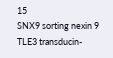15
SNX9 sorting nexin 9
TLE3 transducin-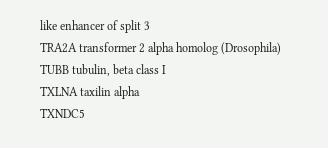like enhancer of split 3
TRA2A transformer 2 alpha homolog (Drosophila)
TUBB tubulin, beta class I
TXLNA taxilin alpha
TXNDC5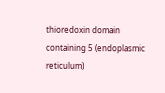thioredoxin domain containing 5 (endoplasmic reticulum)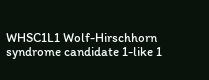WHSC1L1 Wolf-Hirschhorn syndrome candidate 1-like 1